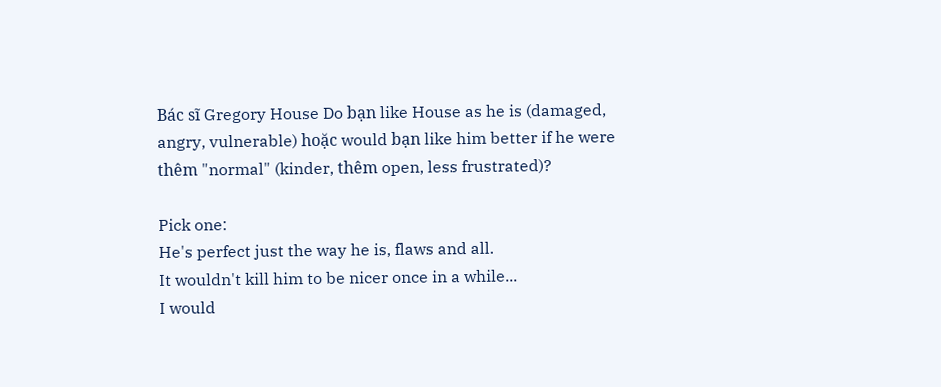Bác sĩ Gregory House Do bạn like House as he is (damaged, angry, vulnerable) hoặc would bạn like him better if he were thêm "normal" (kinder, thêm open, less frustrated)?

Pick one:
He's perfect just the way he is, flaws and all.
It wouldn't kill him to be nicer once in a while...
I would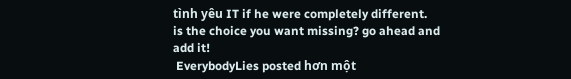tình yêu IT if he were completely different.
is the choice you want missing? go ahead and add it!
 EverybodyLies posted hơn một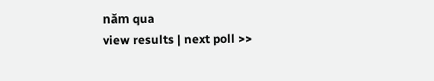năm qua
view results | next poll >>